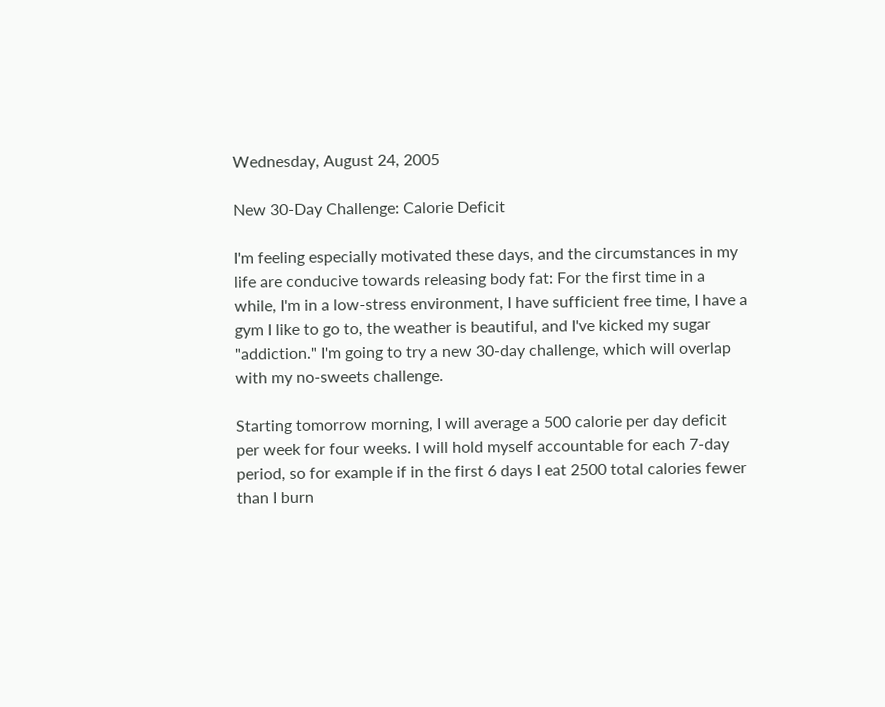Wednesday, August 24, 2005

New 30-Day Challenge: Calorie Deficit

I'm feeling especially motivated these days, and the circumstances in my life are conducive towards releasing body fat: For the first time in a while, I'm in a low-stress environment, I have sufficient free time, I have a gym I like to go to, the weather is beautiful, and I've kicked my sugar "addiction." I'm going to try a new 30-day challenge, which will overlap with my no-sweets challenge.

Starting tomorrow morning, I will average a 500 calorie per day deficit per week for four weeks. I will hold myself accountable for each 7-day period, so for example if in the first 6 days I eat 2500 total calories fewer than I burn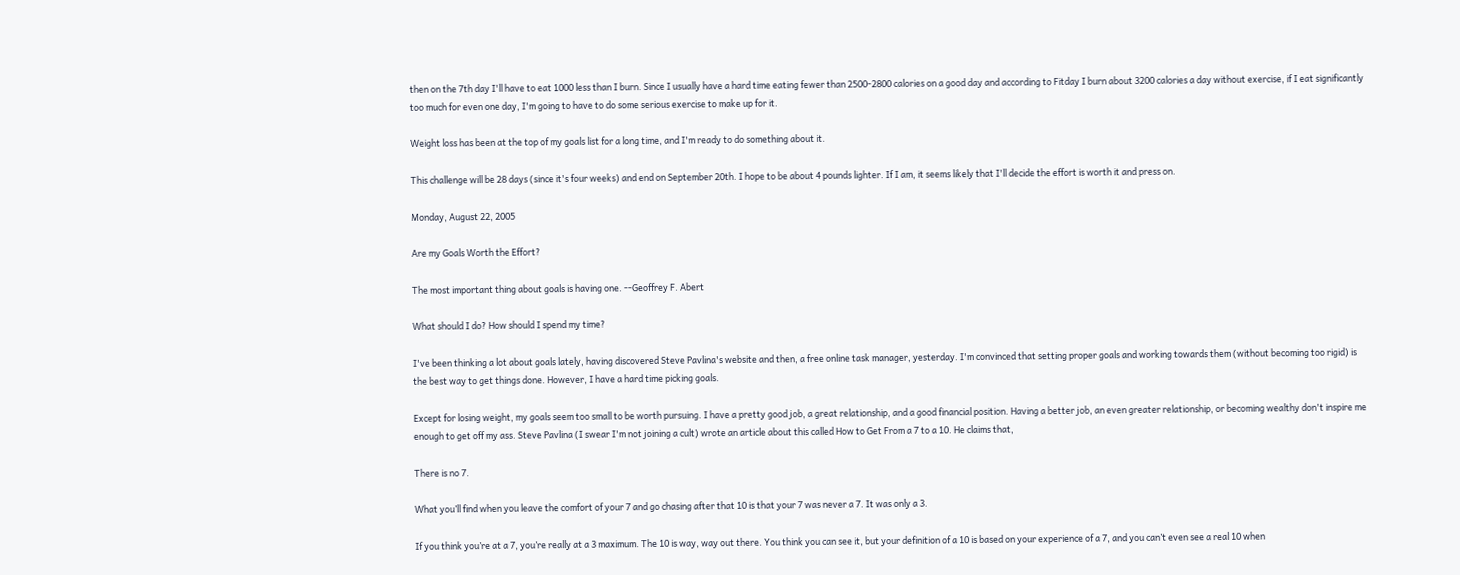then on the 7th day I'll have to eat 1000 less than I burn. Since I usually have a hard time eating fewer than 2500-2800 calories on a good day and according to Fitday I burn about 3200 calories a day without exercise, if I eat significantly too much for even one day, I'm going to have to do some serious exercise to make up for it.

Weight loss has been at the top of my goals list for a long time, and I'm ready to do something about it.

This challenge will be 28 days (since it's four weeks) and end on September 20th. I hope to be about 4 pounds lighter. If I am, it seems likely that I'll decide the effort is worth it and press on.

Monday, August 22, 2005

Are my Goals Worth the Effort?

The most important thing about goals is having one. --Geoffrey F. Abert

What should I do? How should I spend my time?

I've been thinking a lot about goals lately, having discovered Steve Pavlina's website and then, a free online task manager, yesterday. I'm convinced that setting proper goals and working towards them (without becoming too rigid) is the best way to get things done. However, I have a hard time picking goals.

Except for losing weight, my goals seem too small to be worth pursuing. I have a pretty good job, a great relationship, and a good financial position. Having a better job, an even greater relationship, or becoming wealthy don't inspire me enough to get off my ass. Steve Pavlina (I swear I'm not joining a cult) wrote an article about this called How to Get From a 7 to a 10. He claims that,

There is no 7.

What you’ll find when you leave the comfort of your 7 and go chasing after that 10 is that your 7 was never a 7. It was only a 3.

If you think you’re at a 7, you’re really at a 3 maximum. The 10 is way, way out there. You think you can see it, but your definition of a 10 is based on your experience of a 7, and you can’t even see a real 10 when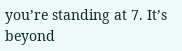you’re standing at 7. It’s beyond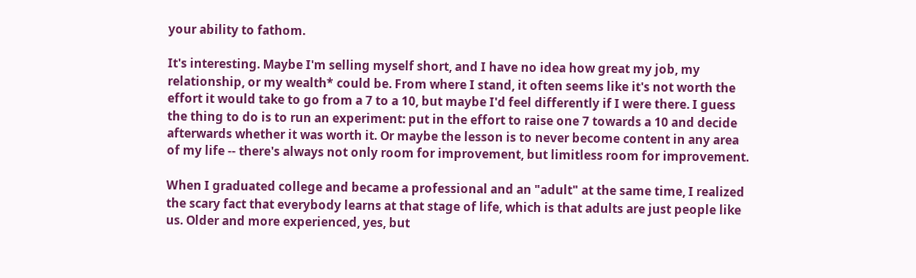your ability to fathom.

It's interesting. Maybe I'm selling myself short, and I have no idea how great my job, my relationship, or my wealth* could be. From where I stand, it often seems like it's not worth the effort it would take to go from a 7 to a 10, but maybe I'd feel differently if I were there. I guess the thing to do is to run an experiment: put in the effort to raise one 7 towards a 10 and decide afterwards whether it was worth it. Or maybe the lesson is to never become content in any area of my life -- there's always not only room for improvement, but limitless room for improvement.

When I graduated college and became a professional and an "adult" at the same time, I realized the scary fact that everybody learns at that stage of life, which is that adults are just people like us. Older and more experienced, yes, but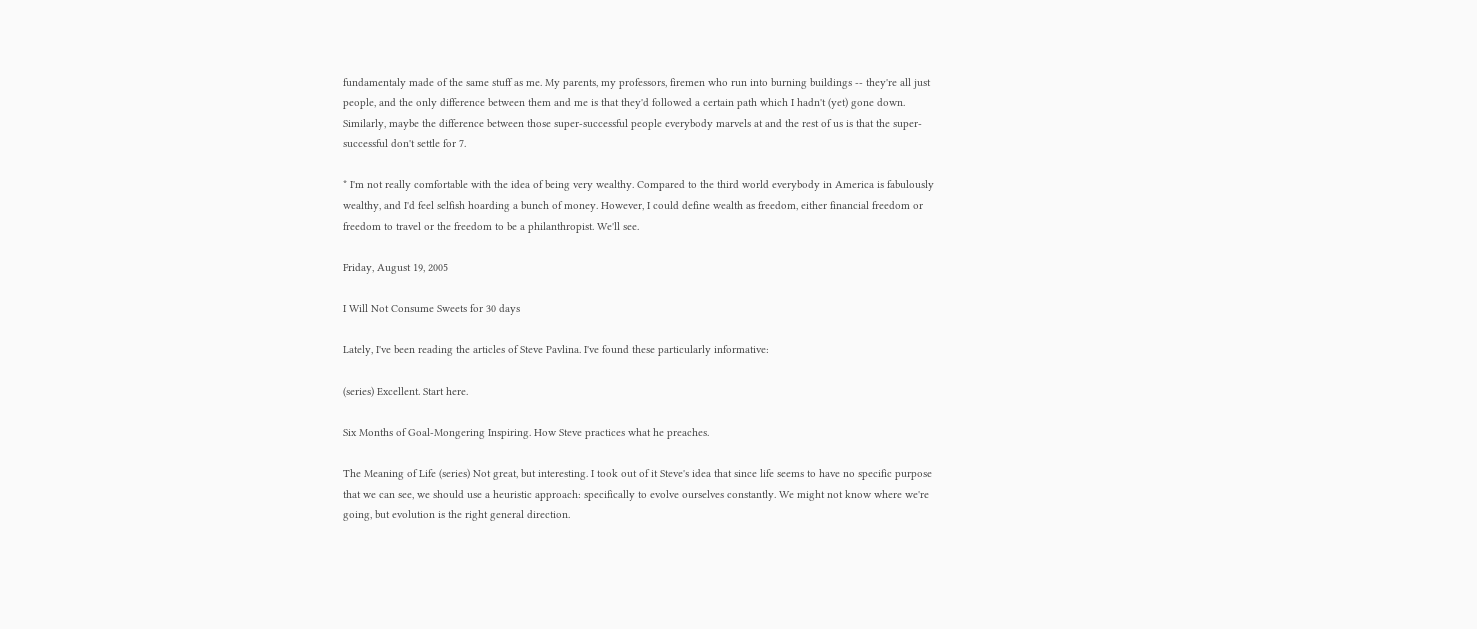fundamentaly made of the same stuff as me. My parents, my professors, firemen who run into burning buildings -- they're all just people, and the only difference between them and me is that they'd followed a certain path which I hadn't (yet) gone down. Similarly, maybe the difference between those super-successful people everybody marvels at and the rest of us is that the super-successful don't settle for 7.

* I'm not really comfortable with the idea of being very wealthy. Compared to the third world everybody in America is fabulously wealthy, and I'd feel selfish hoarding a bunch of money. However, I could define wealth as freedom, either financial freedom or freedom to travel or the freedom to be a philanthropist. We'll see.

Friday, August 19, 2005

I Will Not Consume Sweets for 30 days

Lately, I've been reading the articles of Steve Pavlina. I've found these particularly informative:

(series) Excellent. Start here.

Six Months of Goal-Mongering Inspiring. How Steve practices what he preaches.

The Meaning of Life (series) Not great, but interesting. I took out of it Steve's idea that since life seems to have no specific purpose that we can see, we should use a heuristic approach: specifically to evolve ourselves constantly. We might not know where we're going, but evolution is the right general direction.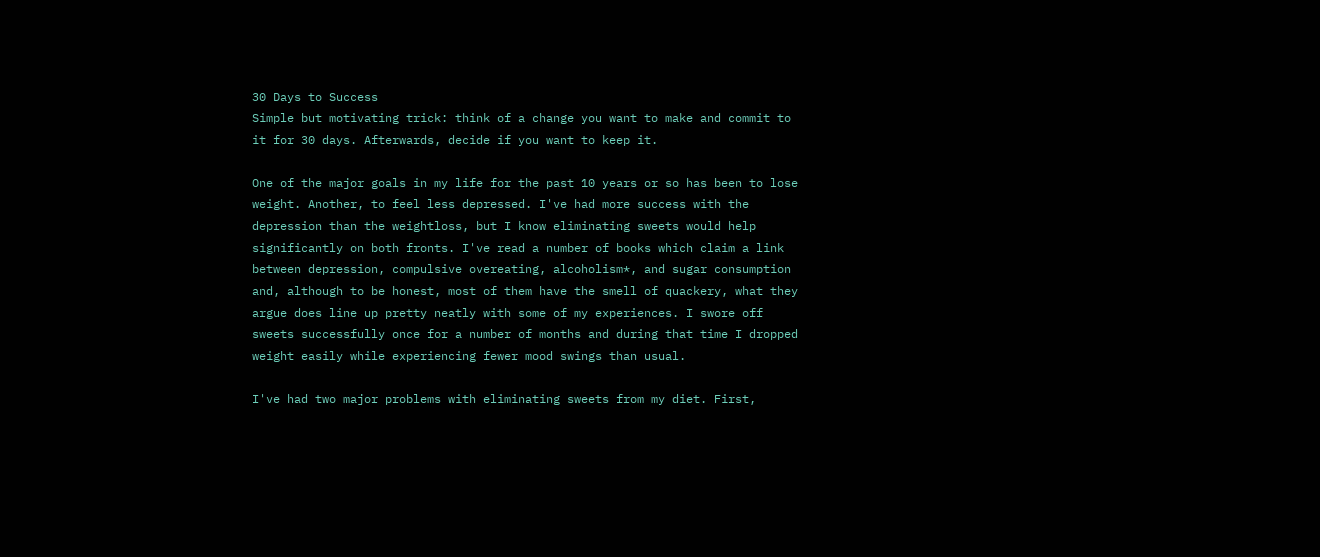30 Days to Success
Simple but motivating trick: think of a change you want to make and commit to it for 30 days. Afterwards, decide if you want to keep it.

One of the major goals in my life for the past 10 years or so has been to lose weight. Another, to feel less depressed. I've had more success with the depression than the weightloss, but I know eliminating sweets would help significantly on both fronts. I've read a number of books which claim a link between depression, compulsive overeating, alcoholism*, and sugar consumption and, although to be honest, most of them have the smell of quackery, what they argue does line up pretty neatly with some of my experiences. I swore off sweets successfully once for a number of months and during that time I dropped weight easily while experiencing fewer mood swings than usual.

I've had two major problems with eliminating sweets from my diet. First,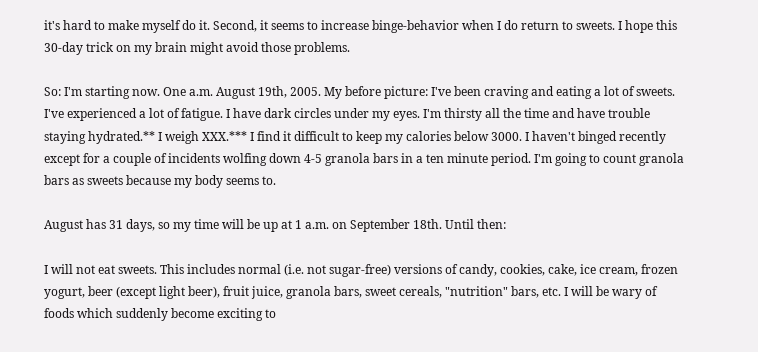it's hard to make myself do it. Second, it seems to increase binge-behavior when I do return to sweets. I hope this 30-day trick on my brain might avoid those problems.

So: I'm starting now. One a.m. August 19th, 2005. My before picture: I've been craving and eating a lot of sweets. I've experienced a lot of fatigue. I have dark circles under my eyes. I'm thirsty all the time and have trouble staying hydrated.** I weigh XXX.*** I find it difficult to keep my calories below 3000. I haven't binged recently except for a couple of incidents wolfing down 4-5 granola bars in a ten minute period. I'm going to count granola bars as sweets because my body seems to.

August has 31 days, so my time will be up at 1 a.m. on September 18th. Until then:

I will not eat sweets. This includes normal (i.e. not sugar-free) versions of candy, cookies, cake, ice cream, frozen yogurt, beer (except light beer), fruit juice, granola bars, sweet cereals, "nutrition" bars, etc. I will be wary of foods which suddenly become exciting to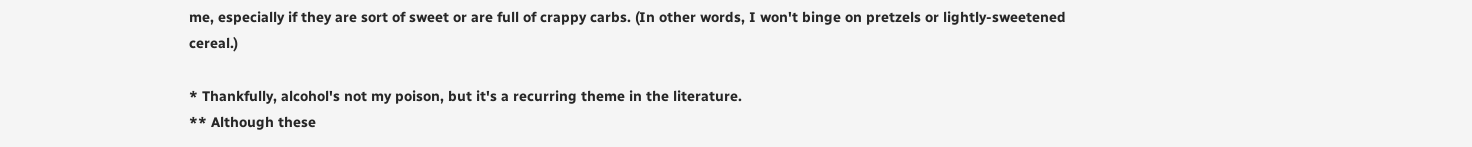me, especially if they are sort of sweet or are full of crappy carbs. (In other words, I won't binge on pretzels or lightly-sweetened cereal.)

* Thankfully, alcohol's not my poison, but it's a recurring theme in the literature.
** Although these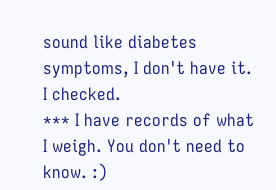sound like diabetes symptoms, I don't have it. I checked.
*** I have records of what I weigh. You don't need to know. :)